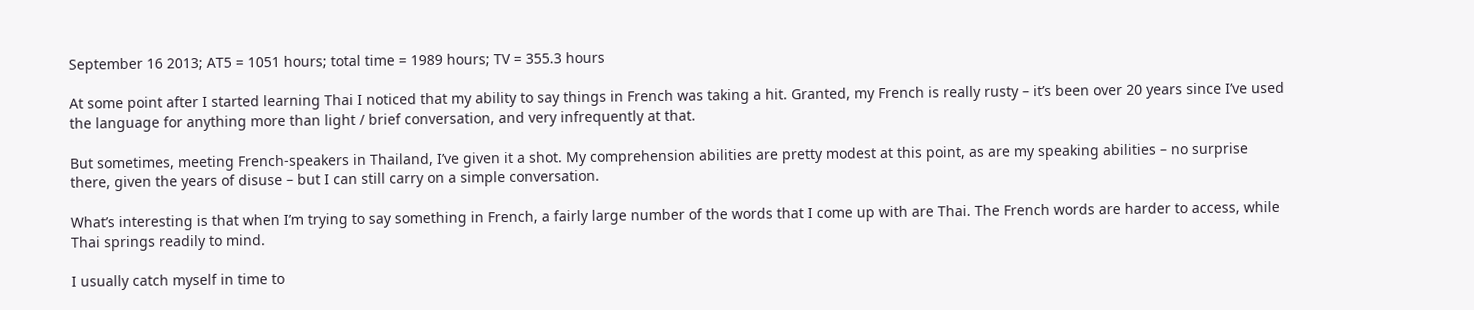September 16 2013; AT5 = 1051 hours; total time = 1989 hours; TV = 355.3 hours

At some point after I started learning Thai I noticed that my ability to say things in French was taking a hit. Granted, my French is really rusty – it’s been over 20 years since I’ve used the language for anything more than light / brief conversation, and very infrequently at that.

But sometimes, meeting French-speakers in Thailand, I’ve given it a shot. My comprehension abilities are pretty modest at this point, as are my speaking abilities – no surprise there, given the years of disuse – but I can still carry on a simple conversation.

What’s interesting is that when I’m trying to say something in French, a fairly large number of the words that I come up with are Thai. The French words are harder to access, while Thai springs readily to mind.

I usually catch myself in time to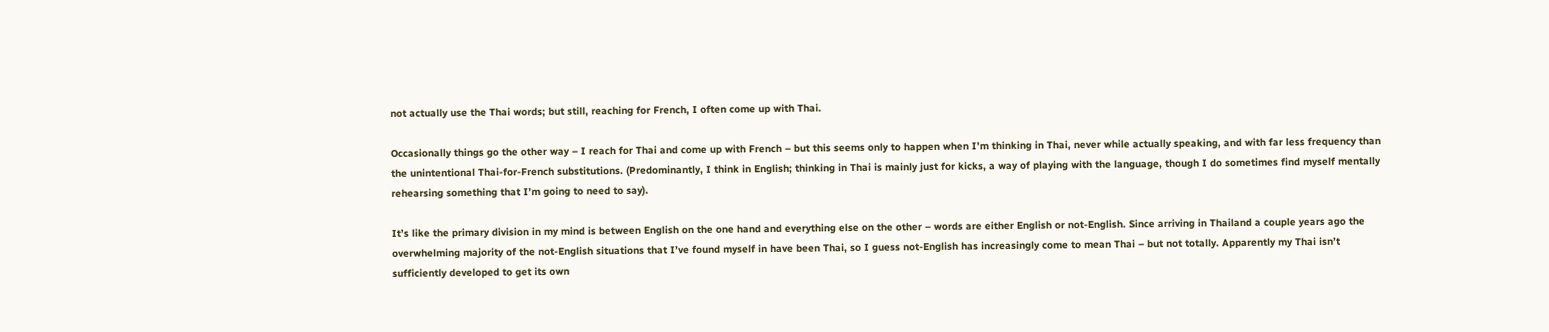not actually use the Thai words; but still, reaching for French, I often come up with Thai.

Occasionally things go the other way – I reach for Thai and come up with French – but this seems only to happen when I’m thinking in Thai, never while actually speaking, and with far less frequency than the unintentional Thai-for-French substitutions. (Predominantly, I think in English; thinking in Thai is mainly just for kicks, a way of playing with the language, though I do sometimes find myself mentally rehearsing something that I’m going to need to say).

It’s like the primary division in my mind is between English on the one hand and everything else on the other – words are either English or not-English. Since arriving in Thailand a couple years ago the overwhelming majority of the not-English situations that I’ve found myself in have been Thai, so I guess not-English has increasingly come to mean Thai – but not totally. Apparently my Thai isn’t sufficiently developed to get its own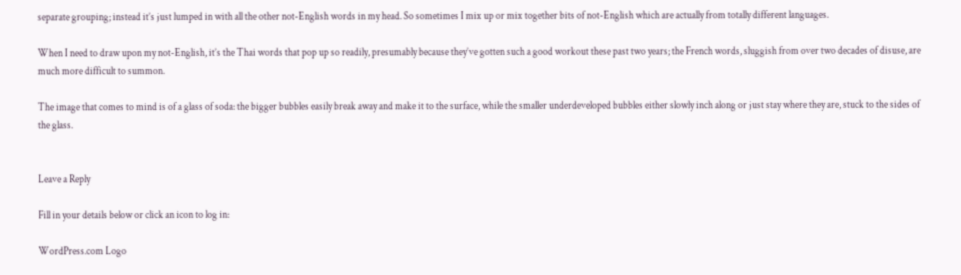separate grouping; instead it’s just lumped in with all the other not-English words in my head. So sometimes I mix up or mix together bits of not-English which are actually from totally different languages.

When I need to draw upon my not-English, it’s the Thai words that pop up so readily, presumably because they’ve gotten such a good workout these past two years; the French words, sluggish from over two decades of disuse, are much more difficult to summon.

The image that comes to mind is of a glass of soda: the bigger bubbles easily break away and make it to the surface, while the smaller underdeveloped bubbles either slowly inch along or just stay where they are, stuck to the sides of the glass.


Leave a Reply

Fill in your details below or click an icon to log in:

WordPress.com Logo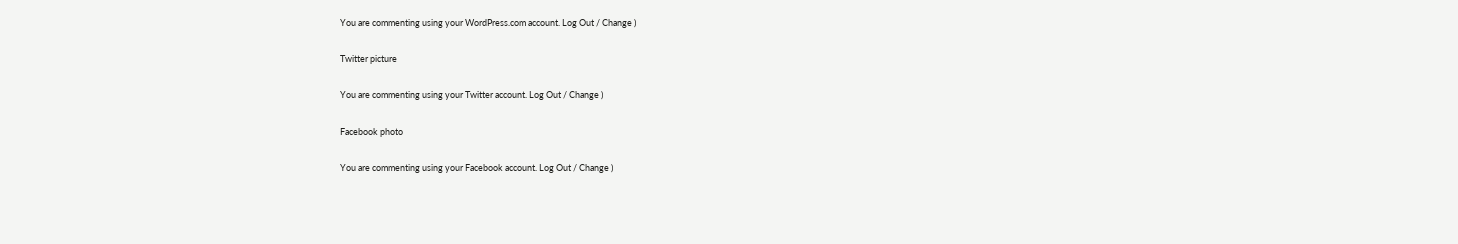You are commenting using your WordPress.com account. Log Out / Change )

Twitter picture

You are commenting using your Twitter account. Log Out / Change )

Facebook photo

You are commenting using your Facebook account. Log Out / Change )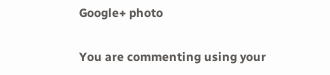Google+ photo

You are commenting using your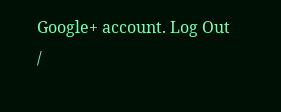Google+ account. Log Out /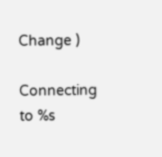Change )

Connecting to %s